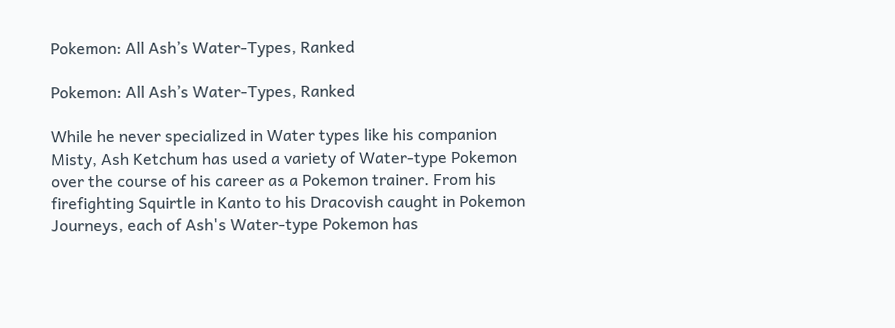Pokemon: All Ash’s Water-Types, Ranked

Pokemon: All Ash’s Water-Types, Ranked

While he never specialized in Water types like his companion Misty, Ash Ketchum has used a variety of Water-type Pokemon over the course of his career as a Pokemon trainer. From his firefighting Squirtle in Kanto to his Dracovish caught in Pokemon Journeys, each of Ash's Water-type Pokemon has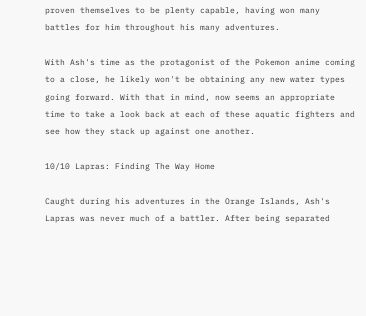proven themselves to be plenty capable, having won many battles for him throughout his many adventures.

With Ash's time as the protagonist of the Pokemon anime coming to a close, he likely won't be obtaining any new water types going forward. With that in mind, now seems an appropriate time to take a look back at each of these aquatic fighters and see how they stack up against one another.

10/10 Lapras: Finding The Way Home

Caught during his adventures in the Orange Islands, Ash's Lapras was never much of a battler. After being separated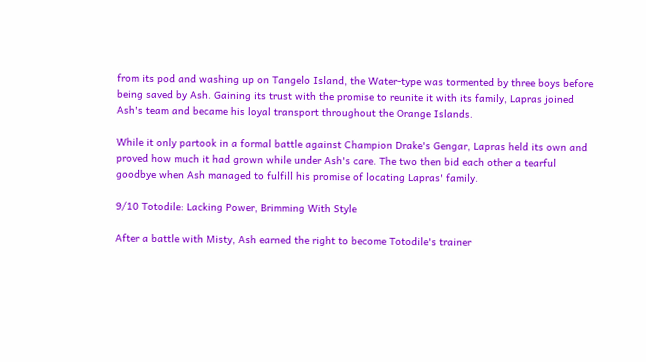from its pod and washing up on Tangelo Island, the Water-type was tormented by three boys before being saved by Ash. Gaining its trust with the promise to reunite it with its family, Lapras joined Ash's team and became his loyal transport throughout the Orange Islands.

While it only partook in a formal battle against Champion Drake's Gengar, Lapras held its own and proved how much it had grown while under Ash's care. The two then bid each other a tearful goodbye when Ash managed to fulfill his promise of locating Lapras' family.

9/10 Totodile: Lacking Power, Brimming With Style

After a battle with Misty, Ash earned the right to become Totodile's trainer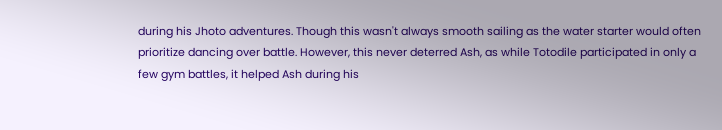during his Jhoto adventures. Though this wasn't always smooth sailing as the water starter would often prioritize dancing over battle. However, this never deterred Ash, as while Totodile participated in only a few gym battles, it helped Ash during his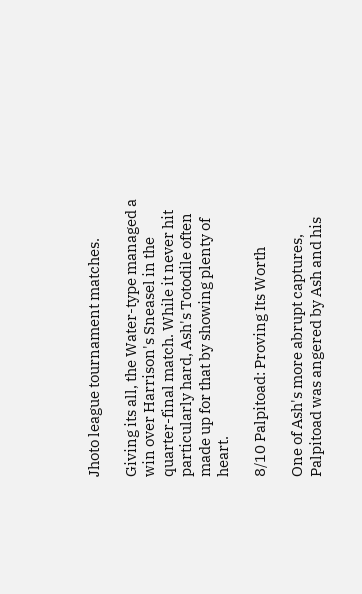Jhoto league tournament matches.

Giving its all, the Water-type managed a win over Harrison's Sneasel in the quarter-final match. While it never hit particularly hard, Ash's Totodile often made up for that by showing plenty of heart.

8/10 Palpitoad: Proving Its Worth

One of Ash's more abrupt captures, Palpitoad was angered by Ash and his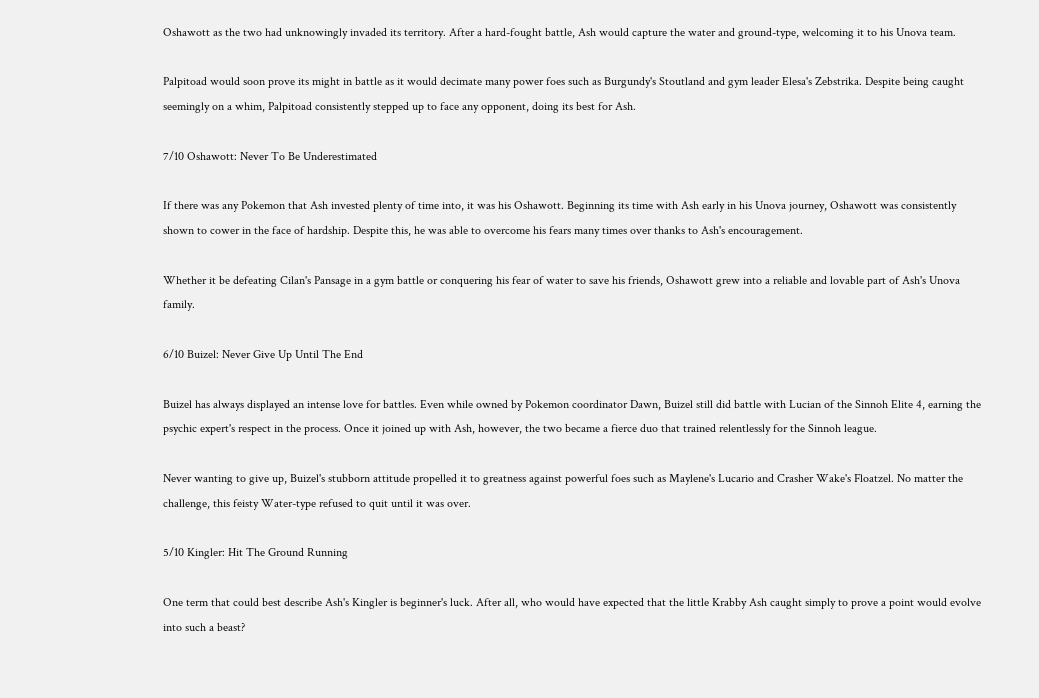Oshawott as the two had unknowingly invaded its territory. After a hard-fought battle, Ash would capture the water and ground-type, welcoming it to his Unova team.

Palpitoad would soon prove its might in battle as it would decimate many power foes such as Burgundy's Stoutland and gym leader Elesa's Zebstrika. Despite being caught seemingly on a whim, Palpitoad consistently stepped up to face any opponent, doing its best for Ash.

7/10 Oshawott: Never To Be Underestimated

If there was any Pokemon that Ash invested plenty of time into, it was his Oshawott. Beginning its time with Ash early in his Unova journey, Oshawott was consistently shown to cower in the face of hardship. Despite this, he was able to overcome his fears many times over thanks to Ash's encouragement.

Whether it be defeating Cilan's Pansage in a gym battle or conquering his fear of water to save his friends, Oshawott grew into a reliable and lovable part of Ash's Unova family.

6/10 Buizel: Never Give Up Until The End

Buizel has always displayed an intense love for battles. Even while owned by Pokemon coordinator Dawn, Buizel still did battle with Lucian of the Sinnoh Elite 4, earning the psychic expert's respect in the process. Once it joined up with Ash, however, the two became a fierce duo that trained relentlessly for the Sinnoh league.

Never wanting to give up, Buizel's stubborn attitude propelled it to greatness against powerful foes such as Maylene's Lucario and Crasher Wake's Floatzel. No matter the challenge, this feisty Water-type refused to quit until it was over.

5/10 Kingler: Hit The Ground Running

One term that could best describe Ash's Kingler is beginner's luck. After all, who would have expected that the little Krabby Ash caught simply to prove a point would evolve into such a beast?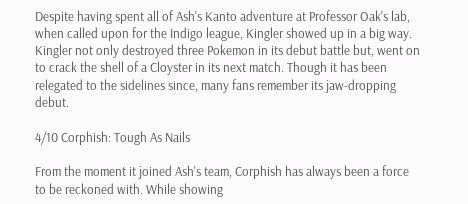Despite having spent all of Ash's Kanto adventure at Professor Oak's lab, when called upon for the Indigo league, Kingler showed up in a big way. Kingler not only destroyed three Pokemon in its debut battle but, went on to crack the shell of a Cloyster in its next match. Though it has been relegated to the sidelines since, many fans remember its jaw-dropping debut.

4/10 Corphish: Tough As Nails

From the moment it joined Ash's team, Corphish has always been a force to be reckoned with. While showing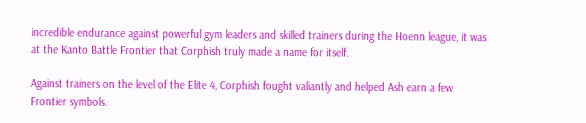incredible endurance against powerful gym leaders and skilled trainers during the Hoenn league, it was at the Kanto Battle Frontier that Corphish truly made a name for itself.

Against trainers on the level of the Elite 4, Corphish fought valiantly and helped Ash earn a few Frontier symbols.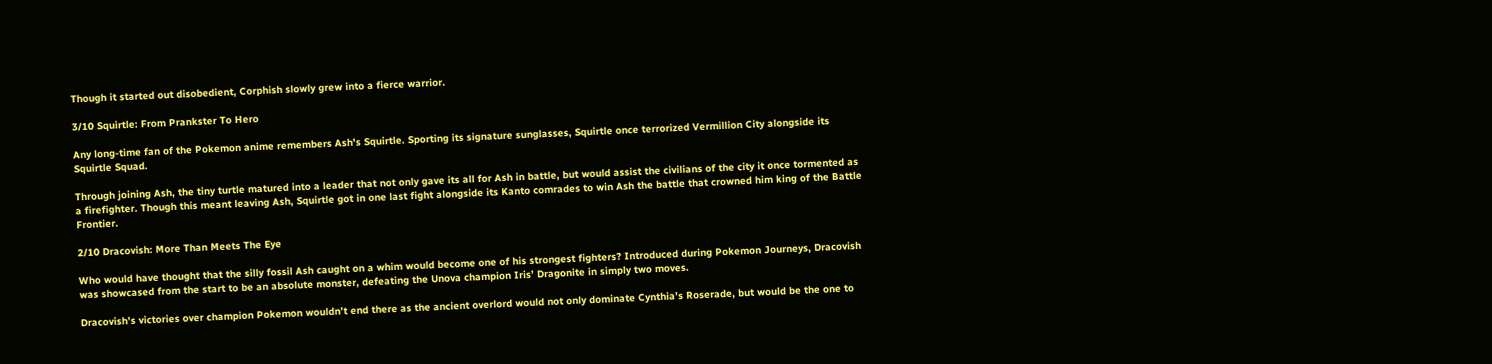Though it started out disobedient, Corphish slowly grew into a fierce warrior.

3/10 Squirtle: From Prankster To Hero

Any long-time fan of the Pokemon anime remembers Ash's Squirtle. Sporting its signature sunglasses, Squirtle once terrorized Vermillion City alongside its Squirtle Squad.

Through joining Ash, the tiny turtle matured into a leader that not only gave its all for Ash in battle, but would assist the civilians of the city it once tormented as a firefighter. Though this meant leaving Ash, Squirtle got in one last fight alongside its Kanto comrades to win Ash the battle that crowned him king of the Battle Frontier.

2/10 Dracovish: More Than Meets The Eye

Who would have thought that the silly fossil Ash caught on a whim would become one of his strongest fighters? Introduced during Pokemon Journeys, Dracovish was showcased from the start to be an absolute monster, defeating the Unova champion Iris’ Dragonite in simply two moves.

Dracovish’s victories over champion Pokemon wouldn’t end there as the ancient overlord would not only dominate Cynthia’s Roserade, but would be the one to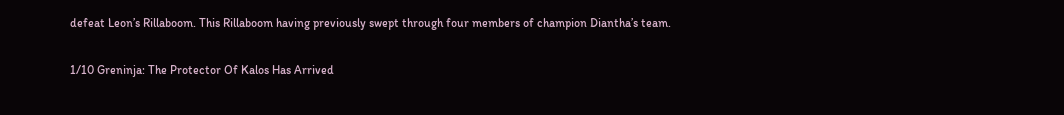defeat Leon’s Rillaboom. This Rillaboom having previously swept through four members of champion Diantha’s team.

1/10 Greninja: The Protector Of Kalos Has Arrived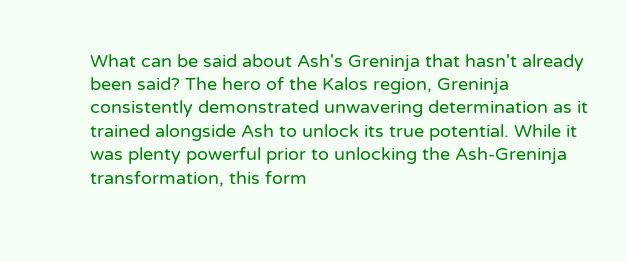What can be said about Ash's Greninja that hasn't already been said? The hero of the Kalos region, Greninja consistently demonstrated unwavering determination as it trained alongside Ash to unlock its true potential. While it was plenty powerful prior to unlocking the Ash-Greninja transformation, this form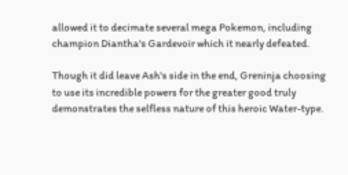allowed it to decimate several mega Pokemon, including champion Diantha's Gardevoir which it nearly defeated.

Though it did leave Ash's side in the end, Greninja choosing to use its incredible powers for the greater good truly demonstrates the selfless nature of this heroic Water-type.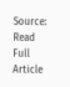Source: Read Full Article